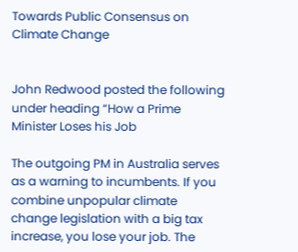Towards Public Consensus on Climate Change


John Redwood posted the following under heading “How a Prime Minister Loses his Job

The outgoing PM in Australia serves as a warning to incumbents. If you combine unpopular climate change legislation with a big tax increase, you lose your job. The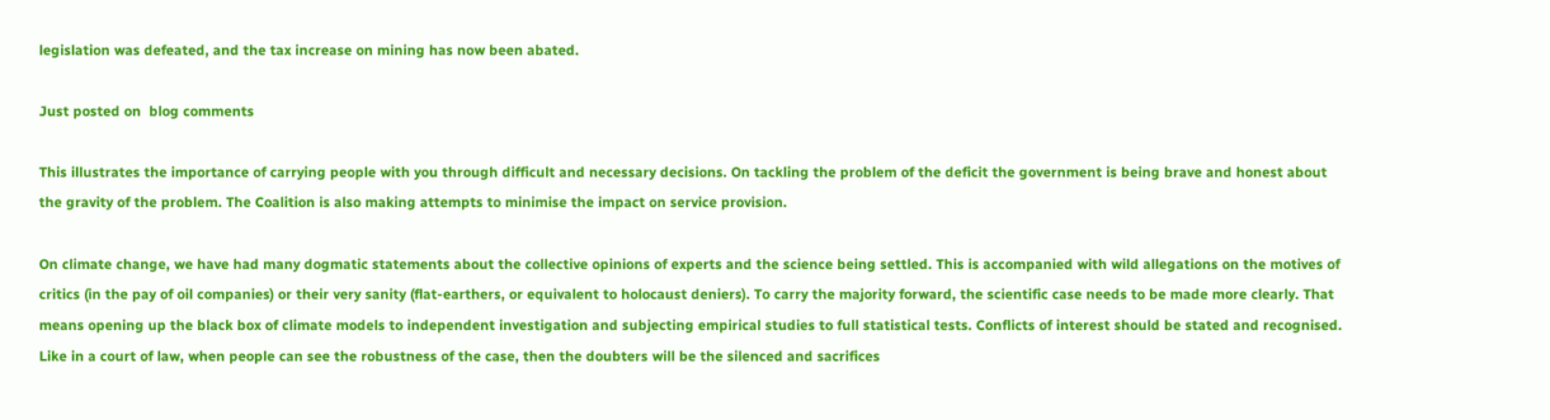legislation was defeated, and the tax increase on mining has now been abated.

Just posted on  blog comments

This illustrates the importance of carrying people with you through difficult and necessary decisions. On tackling the problem of the deficit the government is being brave and honest about the gravity of the problem. The Coalition is also making attempts to minimise the impact on service provision.

On climate change, we have had many dogmatic statements about the collective opinions of experts and the science being settled. This is accompanied with wild allegations on the motives of critics (in the pay of oil companies) or their very sanity (flat-earthers, or equivalent to holocaust deniers). To carry the majority forward, the scientific case needs to be made more clearly. That means opening up the black box of climate models to independent investigation and subjecting empirical studies to full statistical tests. Conflicts of interest should be stated and recognised. Like in a court of law, when people can see the robustness of the case, then the doubters will be the silenced and sacrifices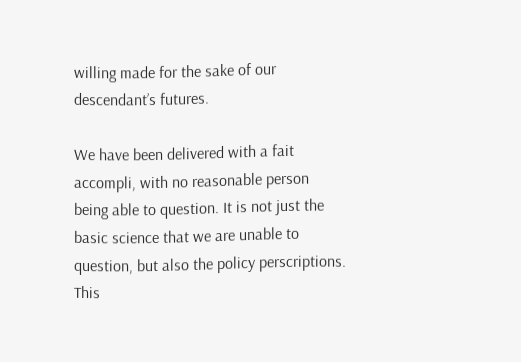willing made for the sake of our descendant’s futures.

We have been delivered with a fait accompli, with no reasonable person being able to question. It is not just the basic science that we are unable to question, but also the policy perscriptions. This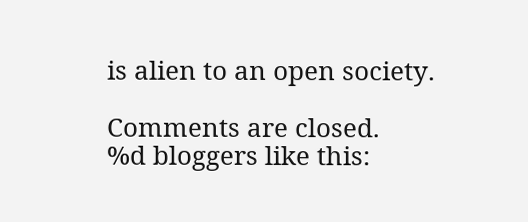is alien to an open society.

Comments are closed.
%d bloggers like this: